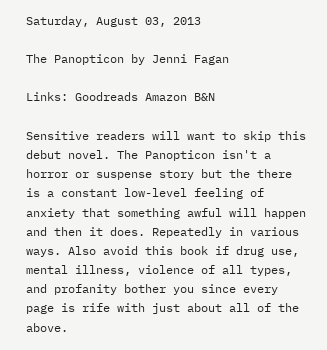Saturday, August 03, 2013

The Panopticon by Jenni Fagan

Links: Goodreads Amazon B&N

Sensitive readers will want to skip this debut novel. The Panopticon isn't a horror or suspense story but the there is a constant low-level feeling of anxiety that something awful will happen and then it does. Repeatedly in various ways. Also avoid this book if drug use, mental illness, violence of all types, and profanity bother you since every page is rife with just about all of the above.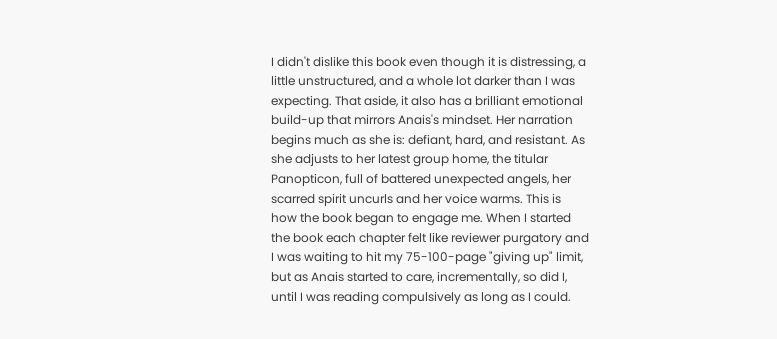I didn't dislike this book even though it is distressing, a little unstructured, and a whole lot darker than I was expecting. That aside, it also has a brilliant emotional build-up that mirrors Anais's mindset. Her narration begins much as she is: defiant, hard, and resistant. As she adjusts to her latest group home, the titular Panopticon, full of battered unexpected angels, her scarred spirit uncurls and her voice warms. This is how the book began to engage me. When I started the book each chapter felt like reviewer purgatory and I was waiting to hit my 75-100-page "giving up" limit, but as Anais started to care, incrementally, so did I, until I was reading compulsively as long as I could.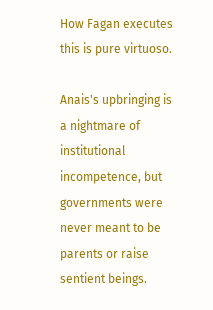How Fagan executes this is pure virtuoso.

Anais's upbringing is a nightmare of institutional incompetence, but governments were never meant to be parents or raise sentient beings.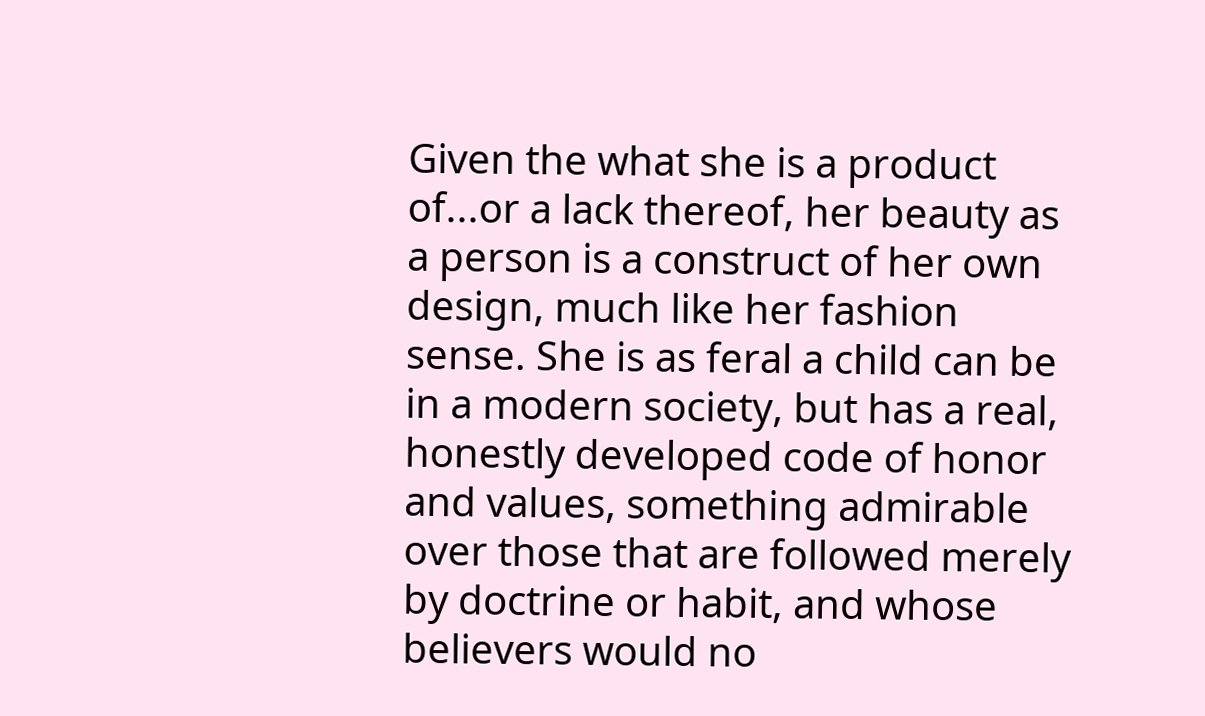Given the what she is a product of...or a lack thereof, her beauty as a person is a construct of her own design, much like her fashion sense. She is as feral a child can be in a modern society, but has a real, honestly developed code of honor and values, something admirable over those that are followed merely by doctrine or habit, and whose believers would no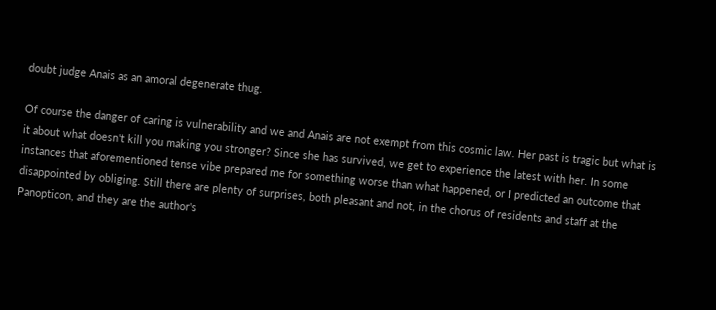doubt judge Anais as an amoral degenerate thug.

Of course the danger of caring is vulnerability and we and Anais are not exempt from this cosmic law. Her past is tragic but what is it about what doesn't kill you making you stronger? Since she has survived, we get to experience the latest with her. In some instances that aforementioned tense vibe prepared me for something worse than what happened, or I predicted an outcome that disappointed by obliging. Still there are plenty of surprises, both pleasant and not, in the chorus of residents and staff at the Panopticon, and they are the author's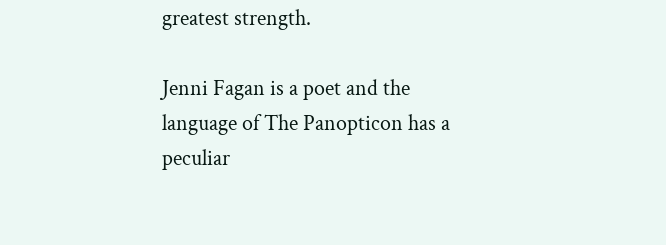greatest strength.

Jenni Fagan is a poet and the language of The Panopticon has a peculiar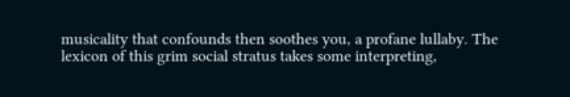musicality that confounds then soothes you, a profane lullaby. The lexicon of this grim social stratus takes some interpreting,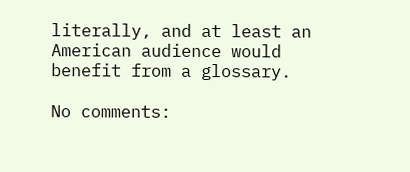literally, and at least an American audience would benefit from a glossary.

No comments: